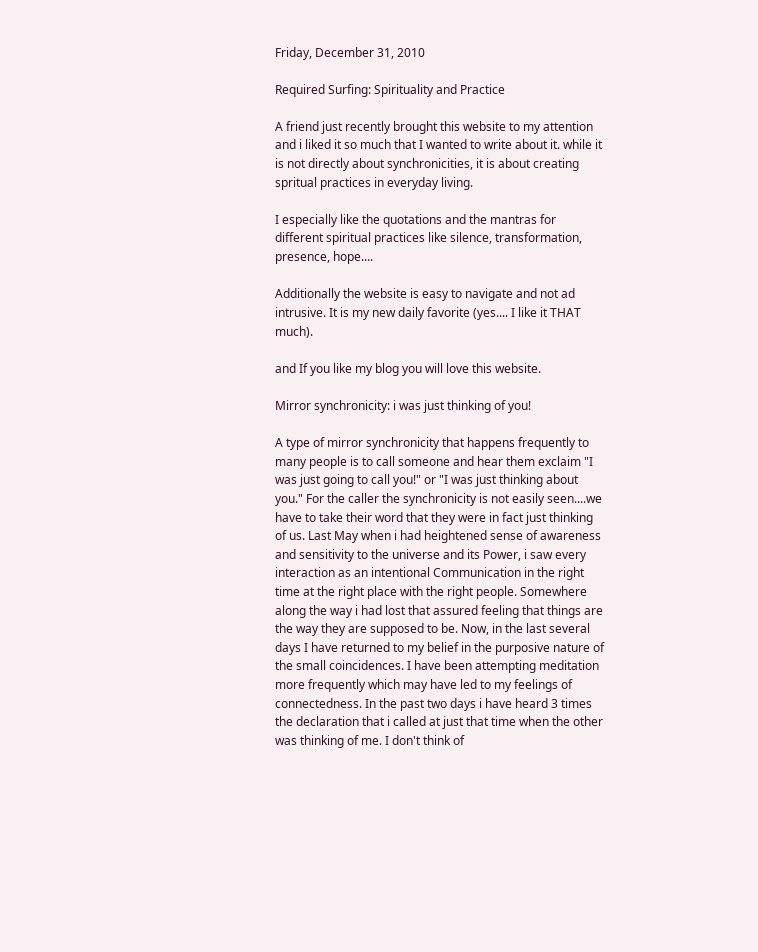Friday, December 31, 2010

Required Surfing: Spirituality and Practice

A friend just recently brought this website to my attention and i liked it so much that I wanted to write about it. while it is not directly about synchronicities, it is about creating spritual practices in everyday living.

I especially like the quotations and the mantras for different spiritual practices like silence, transformation, presence, hope....

Additionally the website is easy to navigate and not ad intrusive. It is my new daily favorite (yes.... I like it THAT much).

and If you like my blog you will love this website.

Mirror synchronicity: i was just thinking of you!

A type of mirror synchronicity that happens frequently to many people is to call someone and hear them exclaim "I was just going to call you!" or "I was just thinking about you." For the caller the synchronicity is not easily seen....we have to take their word that they were in fact just thinking of us. Last May when i had heightened sense of awareness and sensitivity to the universe and its Power, i saw every interaction as an intentional Communication in the right time at the right place with the right people. Somewhere along the way i had lost that assured feeling that things are the way they are supposed to be. Now, in the last several days I have returned to my belief in the purposive nature of the small coincidences. I have been attempting meditation more frequently which may have led to my feelings of connectedness. In the past two days i have heard 3 times the declaration that i called at just that time when the other was thinking of me. I don't think of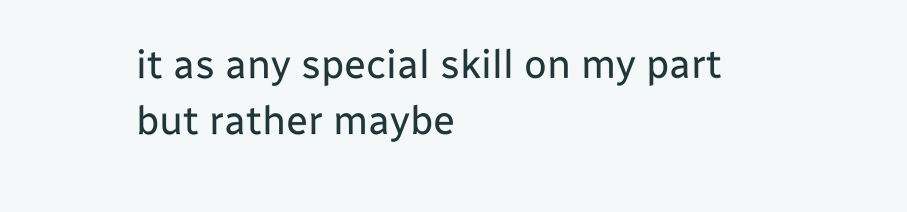it as any special skill on my part but rather maybe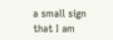a small sign that I am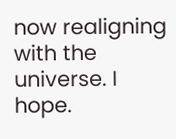now realigning with the universe. I hope.